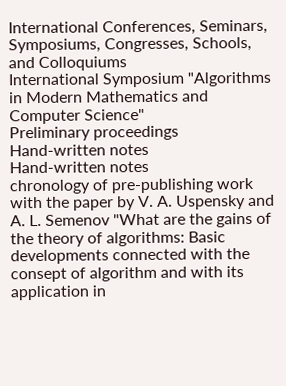International Conferences, Seminars, Symposiums, Congresses, Schools, and Colloquiums
International Symposium "Algorithms in Modern Mathematics and Computer Science"
Preliminary proceedings
Hand-written notes
Hand-written notes
chronology of pre-publishing work with the paper by V. A. Uspensky and A. L. Semenov "What are the gains of the theory of algorithms: Basic developments connected with the consept of algorithm and with its application in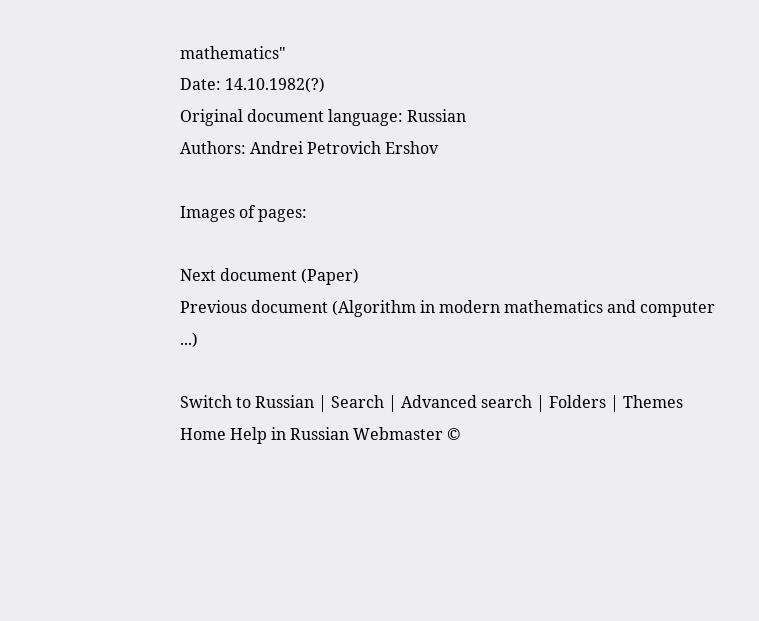mathematics"
Date: 14.10.1982(?)
Original document language: Russian
Authors: Andrei Petrovich Ershov

Images of pages:

Next document (Paper)
Previous document (Algorithm in modern mathematics and computer ...)

Switch to Russian | Search | Advanced search | Folders | Themes
Home Help in Russian Webmaster ©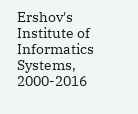Ershov's Institute of Informatics Systems, 2000-2016